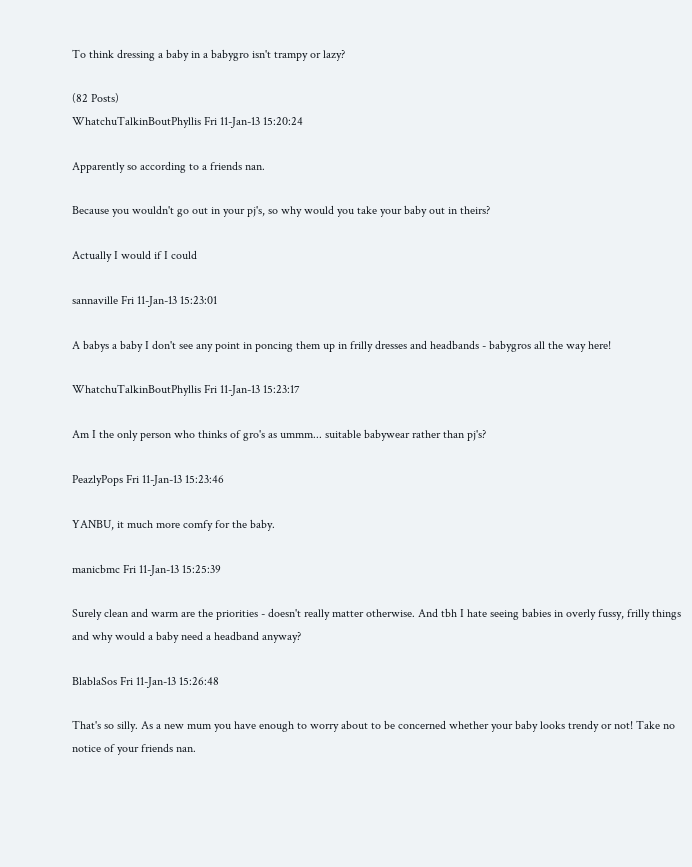To think dressing a baby in a babygro isn't trampy or lazy?

(82 Posts)
WhatchuTalkinBoutPhyllis Fri 11-Jan-13 15:20:24

Apparently so according to a friends nan.

Because you wouldn't go out in your pj's, so why would you take your baby out in theirs?

Actually I would if I could

sannaville Fri 11-Jan-13 15:23:01

A babys a baby I don't see any point in poncing them up in frilly dresses and headbands - babygros all the way here!

WhatchuTalkinBoutPhyllis Fri 11-Jan-13 15:23:17

Am I the only person who thinks of gro's as ummm... suitable babywear rather than pj's?

PeazlyPops Fri 11-Jan-13 15:23:46

YANBU, it much more comfy for the baby.

manicbmc Fri 11-Jan-13 15:25:39

Surely clean and warm are the priorities - doesn't really matter otherwise. And tbh I hate seeing babies in overly fussy, frilly things and why would a baby need a headband anyway?

BlablaSos Fri 11-Jan-13 15:26:48

That's so silly. As a new mum you have enough to worry about to be concerned whether your baby looks trendy or not! Take no notice of your friends nan.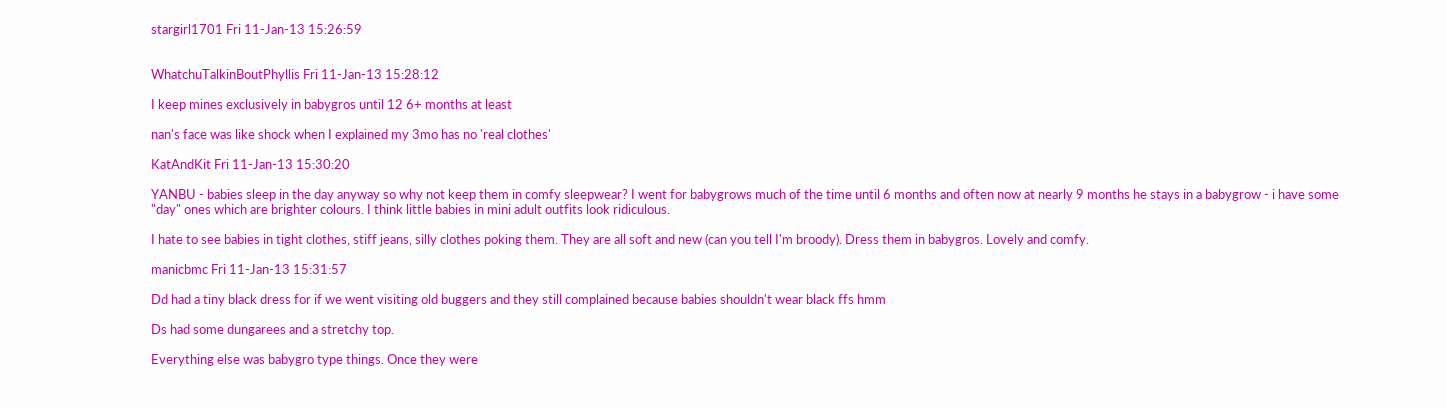stargirl1701 Fri 11-Jan-13 15:26:59


WhatchuTalkinBoutPhyllis Fri 11-Jan-13 15:28:12

I keep mines exclusively in babygros until 12 6+ months at least

nan's face was like shock when I explained my 3mo has no 'real clothes'

KatAndKit Fri 11-Jan-13 15:30:20

YANBU - babies sleep in the day anyway so why not keep them in comfy sleepwear? I went for babygrows much of the time until 6 months and often now at nearly 9 months he stays in a babygrow - i have some "day" ones which are brighter colours. I think little babies in mini adult outfits look ridiculous.

I hate to see babies in tight clothes, stiff jeans, silly clothes poking them. They are all soft and new (can you tell I'm broody). Dress them in babygros. Lovely and comfy.

manicbmc Fri 11-Jan-13 15:31:57

Dd had a tiny black dress for if we went visiting old buggers and they still complained because babies shouldn't wear black ffs hmm

Ds had some dungarees and a stretchy top.

Everything else was babygro type things. Once they were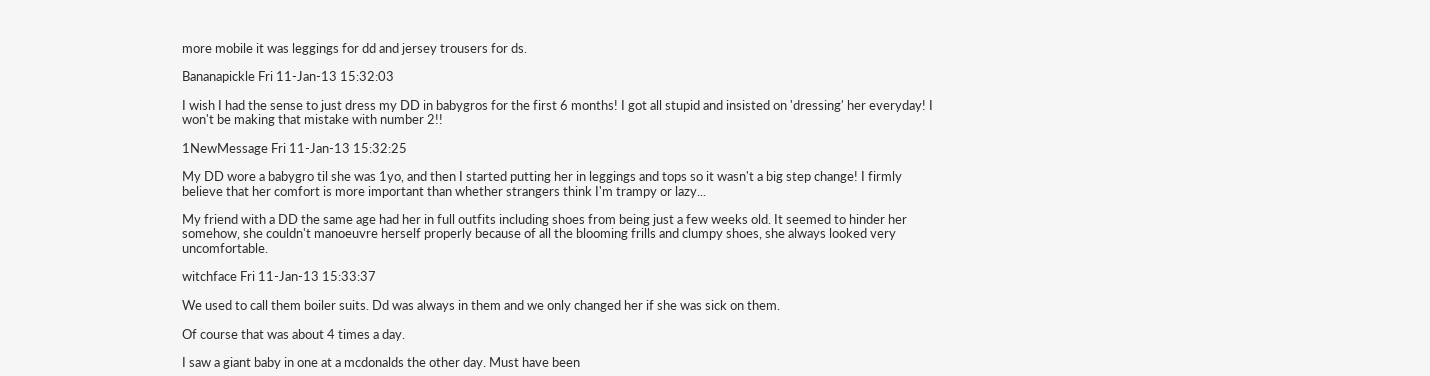more mobile it was leggings for dd and jersey trousers for ds.

Bananapickle Fri 11-Jan-13 15:32:03

I wish I had the sense to just dress my DD in babygros for the first 6 months! I got all stupid and insisted on 'dressing' her everyday! I won't be making that mistake with number 2!!

1NewMessage Fri 11-Jan-13 15:32:25

My DD wore a babygro til she was 1yo, and then I started putting her in leggings and tops so it wasn't a big step change! I firmly believe that her comfort is more important than whether strangers think I'm trampy or lazy...

My friend with a DD the same age had her in full outfits including shoes from being just a few weeks old. It seemed to hinder her somehow, she couldn't manoeuvre herself properly because of all the blooming frills and clumpy shoes, she always looked very uncomfortable.

witchface Fri 11-Jan-13 15:33:37

We used to call them boiler suits. Dd was always in them and we only changed her if she was sick on them.

Of course that was about 4 times a day.

I saw a giant baby in one at a mcdonalds the other day. Must have been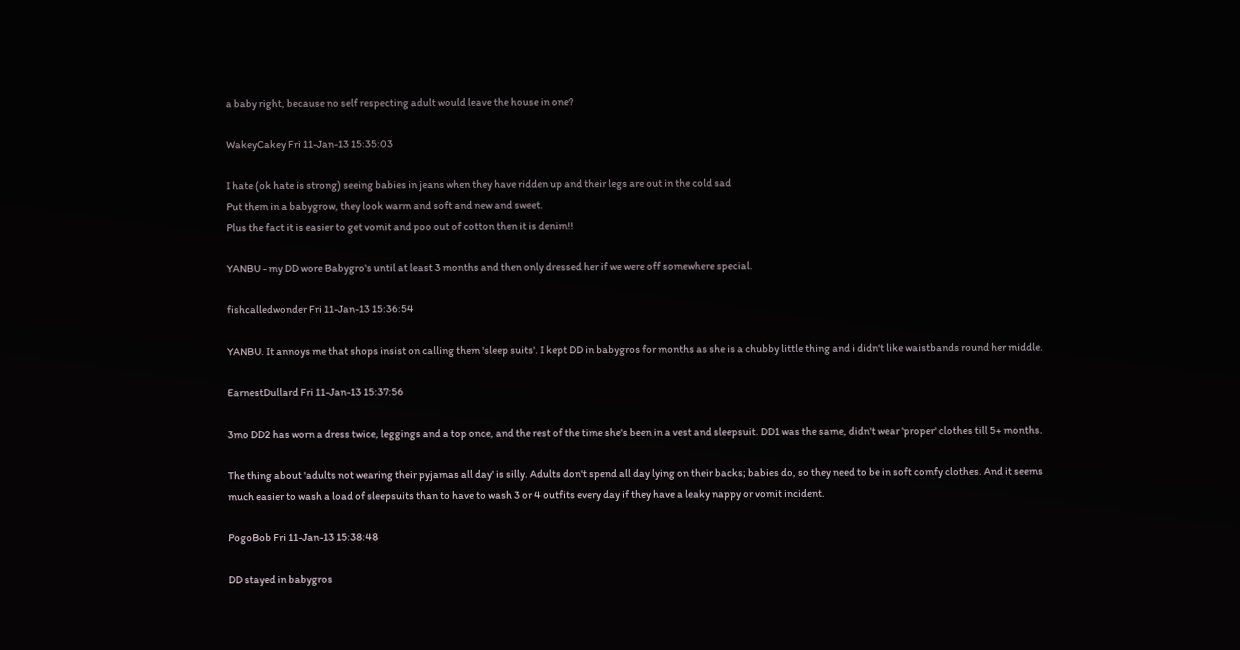a baby right, because no self respecting adult would leave the house in one?

WakeyCakey Fri 11-Jan-13 15:35:03

I hate (ok hate is strong) seeing babies in jeans when they have ridden up and their legs are out in the cold sad
Put them in a babygrow, they look warm and soft and new and sweet.
Plus the fact it is easier to get vomit and poo out of cotton then it is denim!!

YANBU - my DD wore Babygro's until at least 3 months and then only dressed her if we were off somewhere special.

fishcalledwonder Fri 11-Jan-13 15:36:54

YANBU. It annoys me that shops insist on calling them 'sleep suits'. I kept DD in babygros for months as she is a chubby little thing and i didn't like waistbands round her middle.

EarnestDullard Fri 11-Jan-13 15:37:56

3mo DD2 has worn a dress twice, leggings and a top once, and the rest of the time she's been in a vest and sleepsuit. DD1 was the same, didn't wear 'proper' clothes till 5+ months.

The thing about 'adults not wearing their pyjamas all day' is silly. Adults don't spend all day lying on their backs; babies do, so they need to be in soft comfy clothes. And it seems much easier to wash a load of sleepsuits than to have to wash 3 or 4 outfits every day if they have a leaky nappy or vomit incident.

PogoBob Fri 11-Jan-13 15:38:48

DD stayed in babygros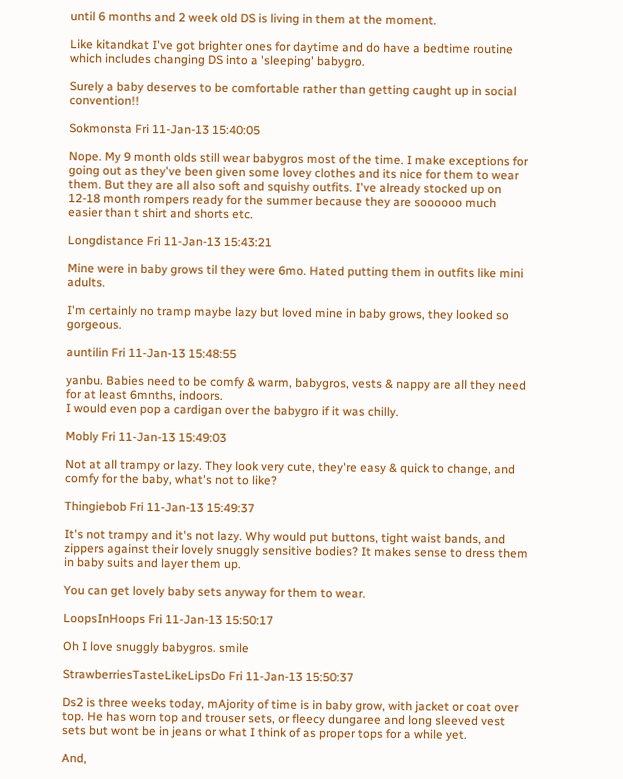until 6 months and 2 week old DS is living in them at the moment.

Like kitandkat I've got brighter ones for daytime and do have a bedtime routine which includes changing DS into a 'sleeping' babygro.

Surely a baby deserves to be comfortable rather than getting caught up in social convention!!

Sokmonsta Fri 11-Jan-13 15:40:05

Nope. My 9 month olds still wear babygros most of the time. I make exceptions for going out as they've been given some lovey clothes and its nice for them to wear them. But they are all also soft and squishy outfits. I've already stocked up on 12-18 month rompers ready for the summer because they are soooooo much easier than t shirt and shorts etc.

Longdistance Fri 11-Jan-13 15:43:21

Mine were in baby grows til they were 6mo. Hated putting them in outfits like mini adults.

I'm certainly no tramp maybe lazy but loved mine in baby grows, they looked so gorgeous.

auntilin Fri 11-Jan-13 15:48:55

yanbu. Babies need to be comfy & warm, babygros, vests & nappy are all they need for at least 6mnths, indoors.
I would even pop a cardigan over the babygro if it was chilly.

Mobly Fri 11-Jan-13 15:49:03

Not at all trampy or lazy. They look very cute, they're easy & quick to change, and comfy for the baby, what's not to like?

Thingiebob Fri 11-Jan-13 15:49:37

It's not trampy and it's not lazy. Why would put buttons, tight waist bands, and zippers against their lovely snuggly sensitive bodies? It makes sense to dress them in baby suits and layer them up.

You can get lovely baby sets anyway for them to wear.

LoopsInHoops Fri 11-Jan-13 15:50:17

Oh I love snuggly babygros. smile

StrawberriesTasteLikeLipsDo Fri 11-Jan-13 15:50:37

Ds2 is three weeks today, mAjority of time is in baby grow, with jacket or coat over top. He has worn top and trouser sets, or fleecy dungaree and long sleeved vest sets but wont be in jeans or what I think of as proper tops for a while yet.

And,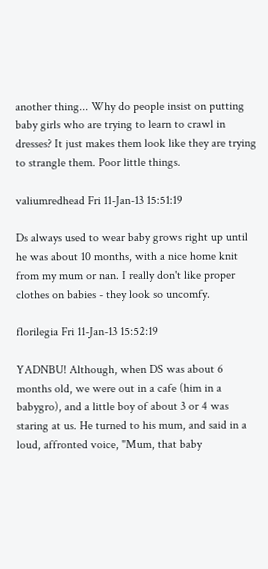another thing... Why do people insist on putting baby girls who are trying to learn to crawl in dresses? It just makes them look like they are trying to strangle them. Poor little things.

valiumredhead Fri 11-Jan-13 15:51:19

Ds always used to wear baby grows right up until he was about 10 months, with a nice home knit from my mum or nan. I really don't like proper clothes on babies - they look so uncomfy.

florilegia Fri 11-Jan-13 15:52:19

YADNBU! Although, when DS was about 6 months old, we were out in a cafe (him in a babygro), and a little boy of about 3 or 4 was staring at us. He turned to his mum, and said in a loud, affronted voice, "Mum, that baby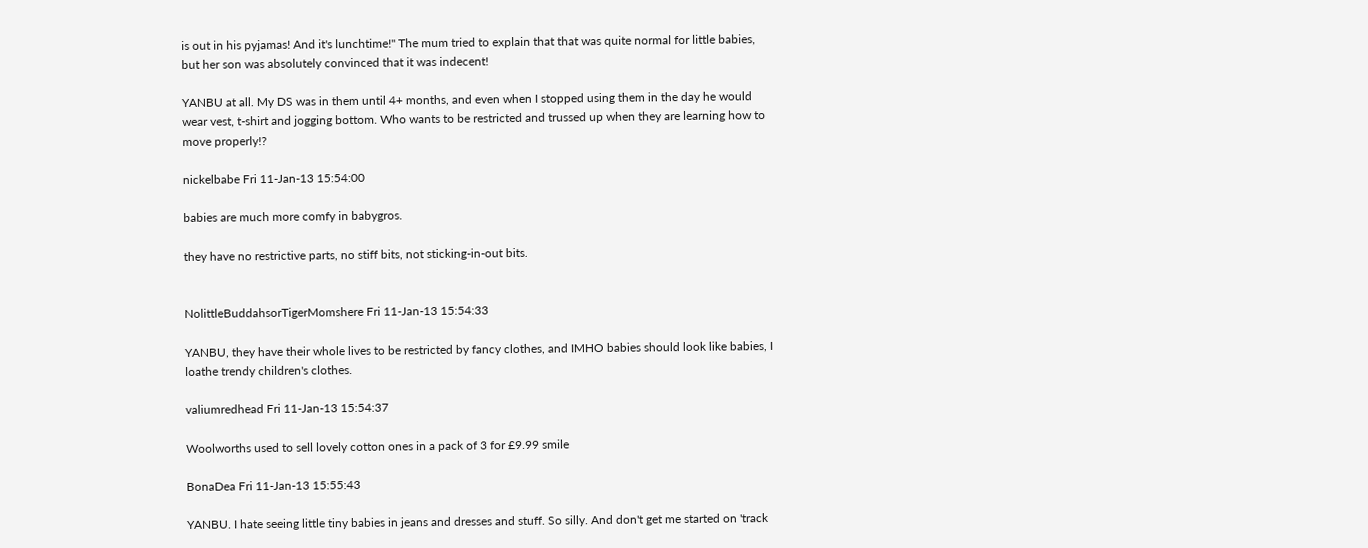is out in his pyjamas! And it's lunchtime!" The mum tried to explain that that was quite normal for little babies, but her son was absolutely convinced that it was indecent!

YANBU at all. My DS was in them until 4+ months, and even when I stopped using them in the day he would wear vest, t-shirt and jogging bottom. Who wants to be restricted and trussed up when they are learning how to move properly!?

nickelbabe Fri 11-Jan-13 15:54:00

babies are much more comfy in babygros.

they have no restrictive parts, no stiff bits, not sticking-in-out bits.


NolittleBuddahsorTigerMomshere Fri 11-Jan-13 15:54:33

YANBU, they have their whole lives to be restricted by fancy clothes, and IMHO babies should look like babies, I loathe trendy children's clothes.

valiumredhead Fri 11-Jan-13 15:54:37

Woolworths used to sell lovely cotton ones in a pack of 3 for £9.99 smile

BonaDea Fri 11-Jan-13 15:55:43

YANBU. I hate seeing little tiny babies in jeans and dresses and stuff. So silly. And don't get me started on 'track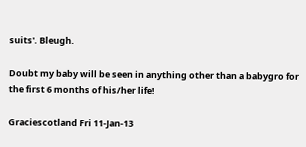suits'. Bleugh.

Doubt my baby will be seen in anything other than a babygro for the first 6 months of his/her life!

Graciescotland Fri 11-Jan-13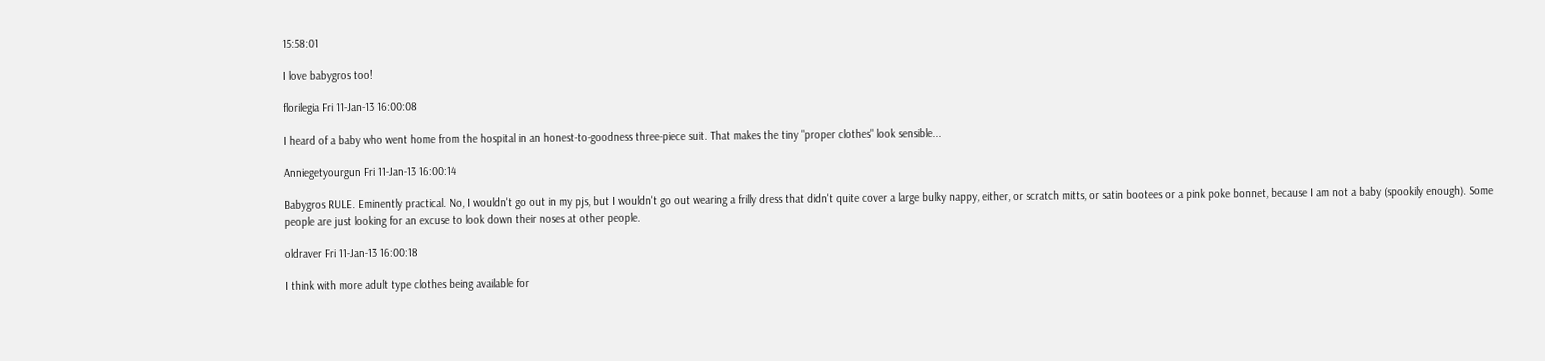15:58:01

I love babygros too!

florilegia Fri 11-Jan-13 16:00:08

I heard of a baby who went home from the hospital in an honest-to-goodness three-piece suit. That makes the tiny "proper clothes" look sensible...

Anniegetyourgun Fri 11-Jan-13 16:00:14

Babygros RULE. Eminently practical. No, I wouldn't go out in my pjs, but I wouldn't go out wearing a frilly dress that didn't quite cover a large bulky nappy, either, or scratch mitts, or satin bootees or a pink poke bonnet, because I am not a baby (spookily enough). Some people are just looking for an excuse to look down their noses at other people.

oldraver Fri 11-Jan-13 16:00:18

I think with more adult type clothes being available for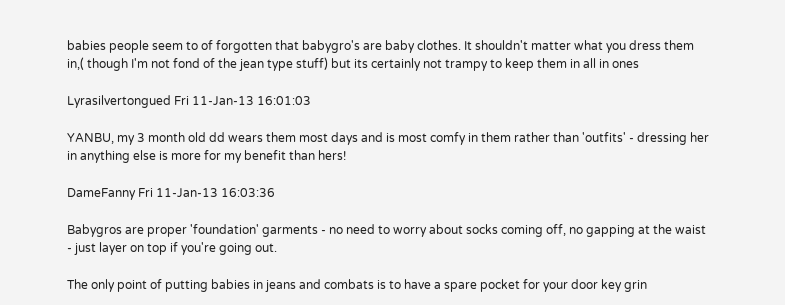babies people seem to of forgotten that babygro's are baby clothes. It shouldn't matter what you dress them in,( though I'm not fond of the jean type stuff) but its certainly not trampy to keep them in all in ones

Lyrasilvertongued Fri 11-Jan-13 16:01:03

YANBU, my 3 month old dd wears them most days and is most comfy in them rather than 'outfits' - dressing her in anything else is more for my benefit than hers!

DameFanny Fri 11-Jan-13 16:03:36

Babygros are proper 'foundation' garments - no need to worry about socks coming off, no gapping at the waist - just layer on top if you're going out.

The only point of putting babies in jeans and combats is to have a spare pocket for your door key grin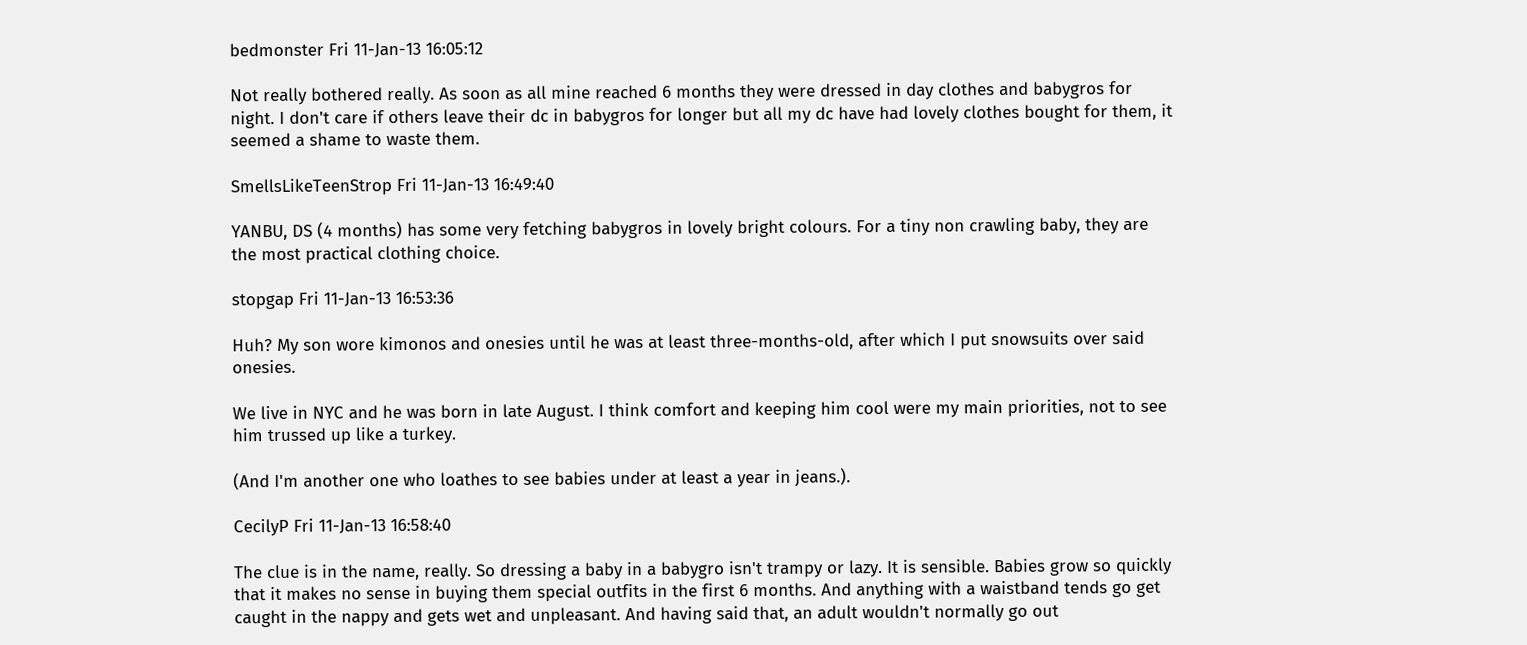bedmonster Fri 11-Jan-13 16:05:12

Not really bothered really. As soon as all mine reached 6 months they were dressed in day clothes and babygros for night. I don't care if others leave their dc in babygros for longer but all my dc have had lovely clothes bought for them, it seemed a shame to waste them.

SmellsLikeTeenStrop Fri 11-Jan-13 16:49:40

YANBU, DS (4 months) has some very fetching babygros in lovely bright colours. For a tiny non crawling baby, they are the most practical clothing choice.

stopgap Fri 11-Jan-13 16:53:36

Huh? My son wore kimonos and onesies until he was at least three-months-old, after which I put snowsuits over said onesies.

We live in NYC and he was born in late August. I think comfort and keeping him cool were my main priorities, not to see him trussed up like a turkey.

(And I'm another one who loathes to see babies under at least a year in jeans.).

CecilyP Fri 11-Jan-13 16:58:40

The clue is in the name, really. So dressing a baby in a babygro isn't trampy or lazy. It is sensible. Babies grow so quickly that it makes no sense in buying them special outfits in the first 6 months. And anything with a waistband tends go get caught in the nappy and gets wet and unpleasant. And having said that, an adult wouldn't normally go out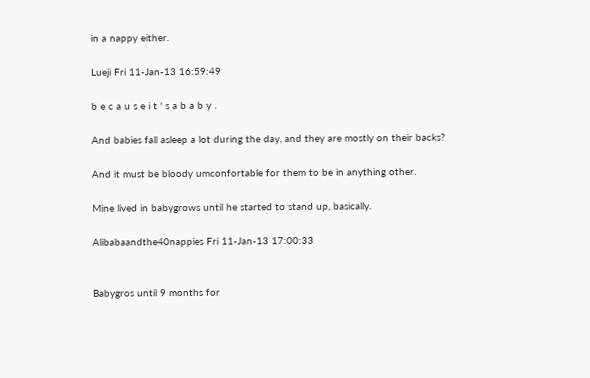in a nappy either.

Lueji Fri 11-Jan-13 16:59:49

b e c a u s e i t ' s a b a b y .

And babies fall asleep a lot during the day, and they are mostly on their backs?

And it must be bloody umconfortable for them to be in anything other.

Mine lived in babygrows until he started to stand up, basically.

Alibabaandthe40nappies Fri 11-Jan-13 17:00:33


Babygros until 9 months for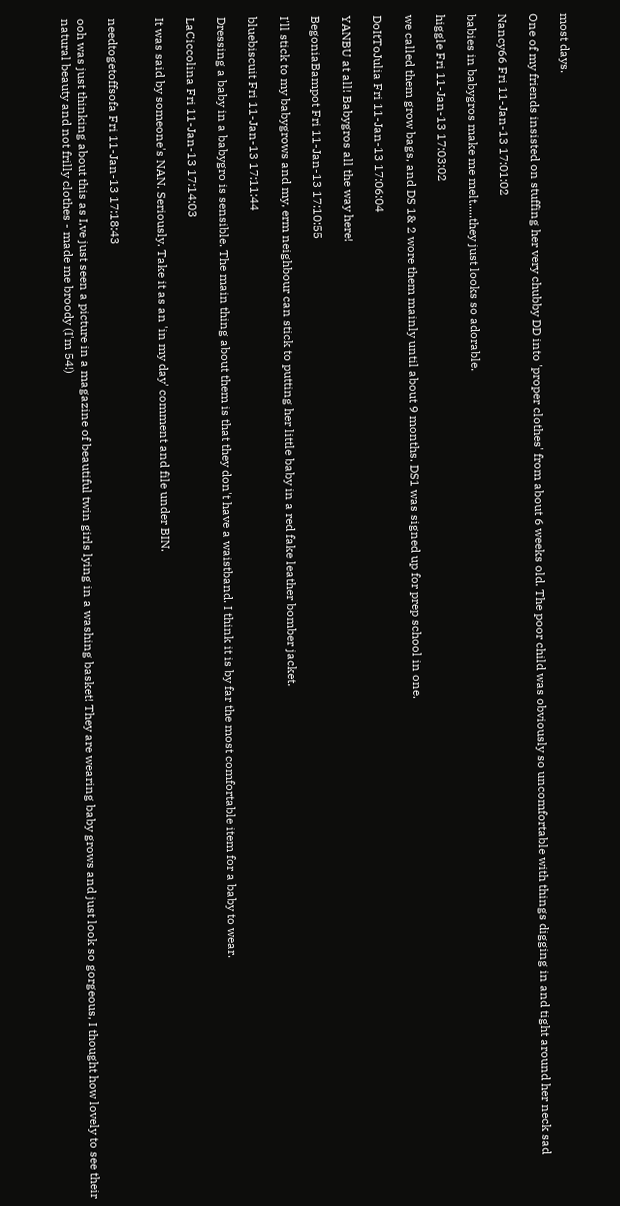most days.

One of my friends insisted on stuffing her very chubby DD into 'proper clothes' from about 6 weeks old. The poor child was obviously so uncomfortable with things digging in and tight around her neck sad

Nancy66 Fri 11-Jan-13 17:01:02

babies in babygros make me melt.....they just looks so adorable.

higgle Fri 11-Jan-13 17:03:02

we called them grow bags, and DS 1& 2 wore them mainly until about 9 months. DS1 was signed up for prep school in one.

DoItToJulia Fri 11-Jan-13 17:06:04

YANBU at all! Babygros all the way here!

BegoniaBampot Fri 11-Jan-13 17:10:55

I'll stick to my babygrows and my, erm neighbour can stick to putting her little baby in a red fake leather bomber jacket.

bluebiscuit Fri 11-Jan-13 17:11:44

Dressing a baby in a babygro is sensible. The main thing about them is that they don't have a waistband. I think it is by far the most comfortable item for a baby to wear.

LaCiccolina Fri 11-Jan-13 17:14:03

It was said by someone's NAN. Seriously. Take it as an 'in my day' comment and file under BIN.


needtogetoffsofa Fri 11-Jan-13 17:18:43

ooh was just thinking about this as I,ve just seen a picture in a magazine of beautiful twin girls lying in a washing basket! They are wearing baby grows and just look so gorgeous, I thought how lovely to see their natural beauty and not frilly clothes - made me broody (I'm 54!)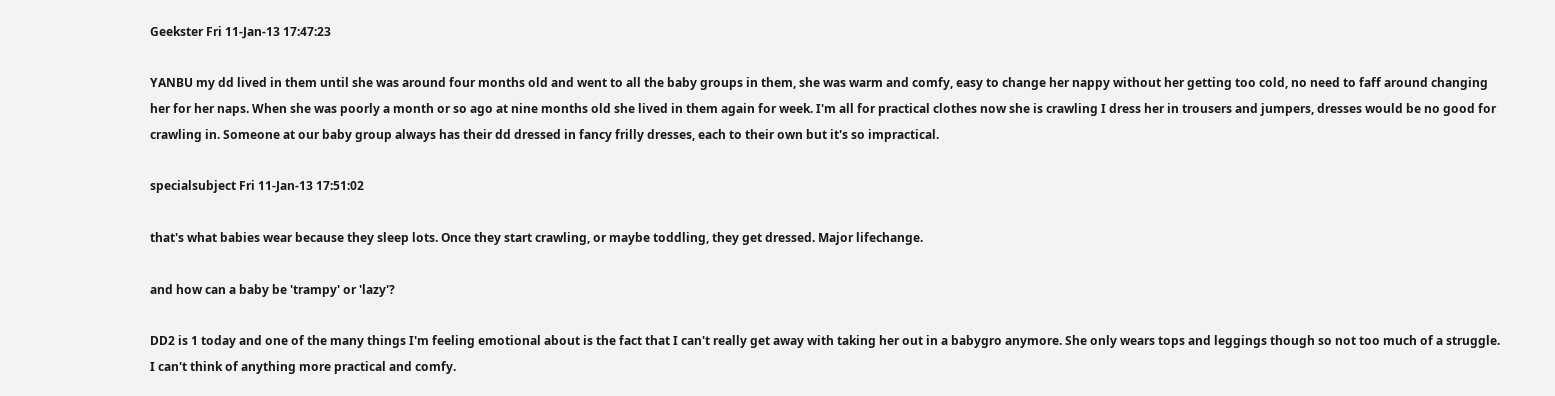Geekster Fri 11-Jan-13 17:47:23

YANBU my dd lived in them until she was around four months old and went to all the baby groups in them, she was warm and comfy, easy to change her nappy without her getting too cold, no need to faff around changing her for her naps. When she was poorly a month or so ago at nine months old she lived in them again for week. I'm all for practical clothes now she is crawling I dress her in trousers and jumpers, dresses would be no good for crawling in. Someone at our baby group always has their dd dressed in fancy frilly dresses, each to their own but it's so impractical.

specialsubject Fri 11-Jan-13 17:51:02

that's what babies wear because they sleep lots. Once they start crawling, or maybe toddling, they get dressed. Major lifechange.

and how can a baby be 'trampy' or 'lazy'?

DD2 is 1 today and one of the many things I'm feeling emotional about is the fact that I can't really get away with taking her out in a babygro anymore. She only wears tops and leggings though so not too much of a struggle. I can't think of anything more practical and comfy.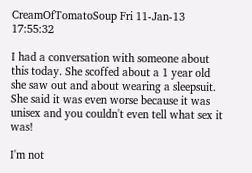CreamOfTomatoSoup Fri 11-Jan-13 17:55:32

I had a conversation with someone about this today. She scoffed about a 1 year old she saw out and about wearing a sleepsuit. She said it was even worse because it was unisex and you couldn't even tell what sex it was!

I'm not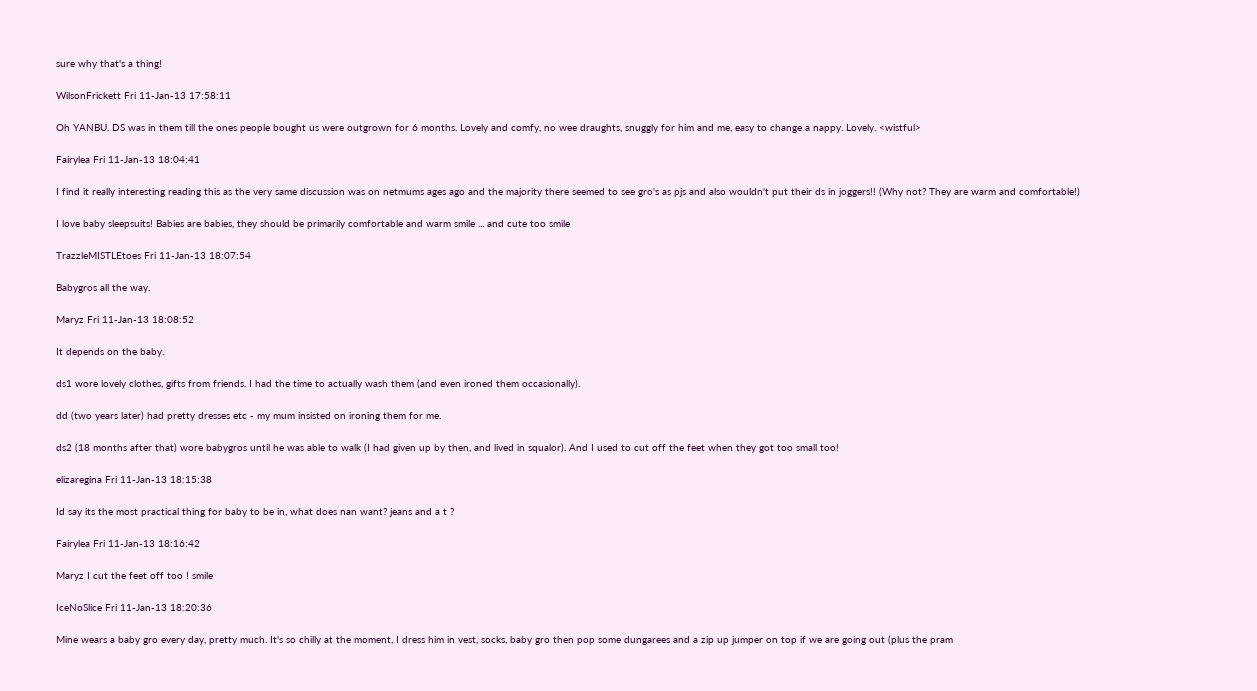sure why that's a thing!

WilsonFrickett Fri 11-Jan-13 17:58:11

Oh YANBU. DS was in them till the ones people bought us were outgrown for 6 months. Lovely and comfy, no wee draughts, snuggly for him and me, easy to change a nappy. Lovely. <wistful>

Fairylea Fri 11-Jan-13 18:04:41

I find it really interesting reading this as the very same discussion was on netmums ages ago and the majority there seemed to see gro's as pjs and also wouldn't put their ds in joggers!! (Why not? They are warm and comfortable!)

I love baby sleepsuits! Babies are babies, they should be primarily comfortable and warm smile ... and cute too smile

TrazzleMISTLEtoes Fri 11-Jan-13 18:07:54

Babygros all the way.

Maryz Fri 11-Jan-13 18:08:52

It depends on the baby.

ds1 wore lovely clothes, gifts from friends. I had the time to actually wash them (and even ironed them occasionally).

dd (two years later) had pretty dresses etc - my mum insisted on ironing them for me.

ds2 (18 months after that) wore babygros until he was able to walk (I had given up by then, and lived in squalor). And I used to cut off the feet when they got too small too!

elizaregina Fri 11-Jan-13 18:15:38

Id say its the most practical thing for baby to be in, what does nan want? jeans and a t ?

Fairylea Fri 11-Jan-13 18:16:42

Maryz I cut the feet off too ! smile

IceNoSlice Fri 11-Jan-13 18:20:36

Mine wears a baby gro every day, pretty much. It's so chilly at the moment, I dress him in vest, socks, baby gro then pop some dungarees and a zip up jumper on top if we are going out (plus the pram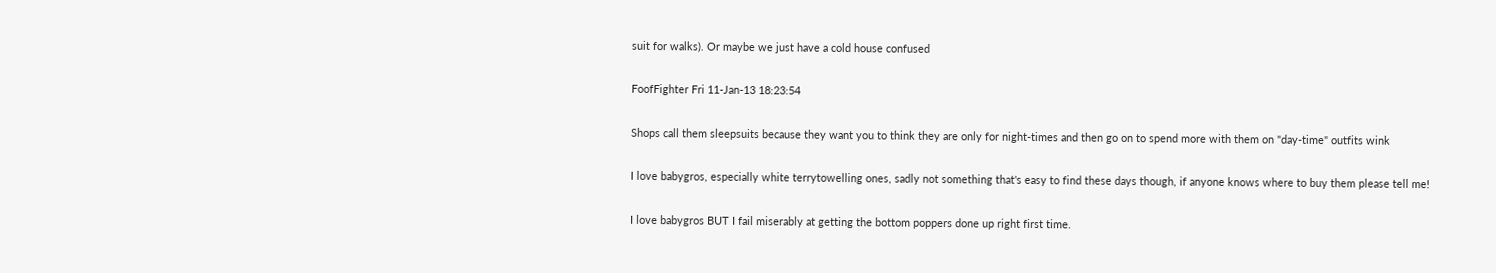suit for walks). Or maybe we just have a cold house confused

FoofFighter Fri 11-Jan-13 18:23:54

Shops call them sleepsuits because they want you to think they are only for night-times and then go on to spend more with them on "day-time" outfits wink

I love babygros, especially white terrytowelling ones, sadly not something that's easy to find these days though, if anyone knows where to buy them please tell me!

I love babygros BUT I fail miserably at getting the bottom poppers done up right first time.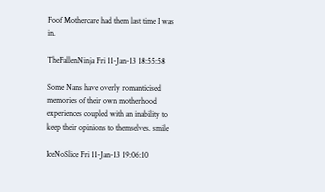Foof Mothercare had them last time I was in.

TheFallenNinja Fri 11-Jan-13 18:55:58

Some Nans have overly romanticised memories of their own motherhood experiences coupled with an inability to keep their opinions to themselves. smile

IceNoSlice Fri 11-Jan-13 19:06:10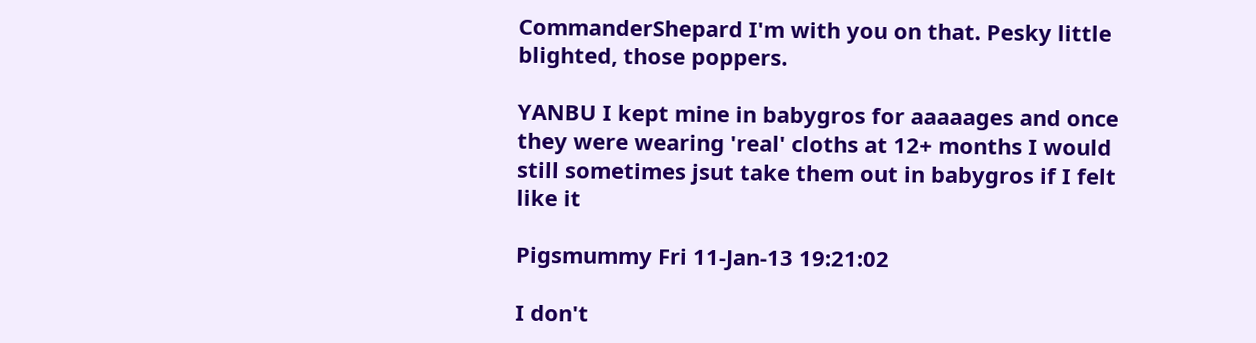CommanderShepard I'm with you on that. Pesky little blighted, those poppers.

YANBU I kept mine in babygros for aaaaages and once they were wearing 'real' cloths at 12+ months I would still sometimes jsut take them out in babygros if I felt like it

Pigsmummy Fri 11-Jan-13 19:21:02

I don't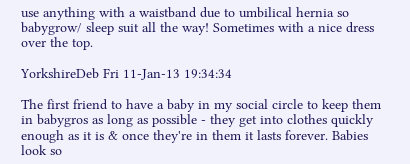use anything with a waistband due to umbilical hernia so babygrow/ sleep suit all the way! Sometimes with a nice dress over the top.

YorkshireDeb Fri 11-Jan-13 19:34:34

The first friend to have a baby in my social circle to keep them in babygros as long as possible - they get into clothes quickly enough as it is & once they're in them it lasts forever. Babies look so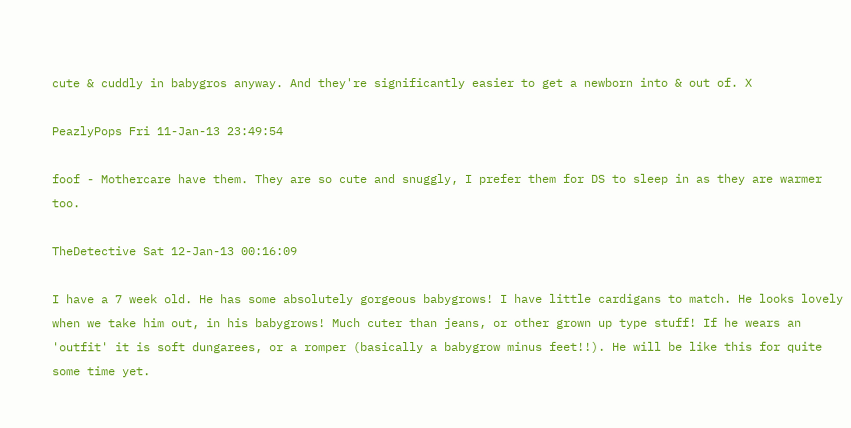cute & cuddly in babygros anyway. And they're significantly easier to get a newborn into & out of. X

PeazlyPops Fri 11-Jan-13 23:49:54

foof - Mothercare have them. They are so cute and snuggly, I prefer them for DS to sleep in as they are warmer too.

TheDetective Sat 12-Jan-13 00:16:09

I have a 7 week old. He has some absolutely gorgeous babygrows! I have little cardigans to match. He looks lovely when we take him out, in his babygrows! Much cuter than jeans, or other grown up type stuff! If he wears an 'outfit' it is soft dungarees, or a romper (basically a babygrow minus feet!!). He will be like this for quite some time yet.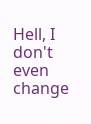Hell, I don't even change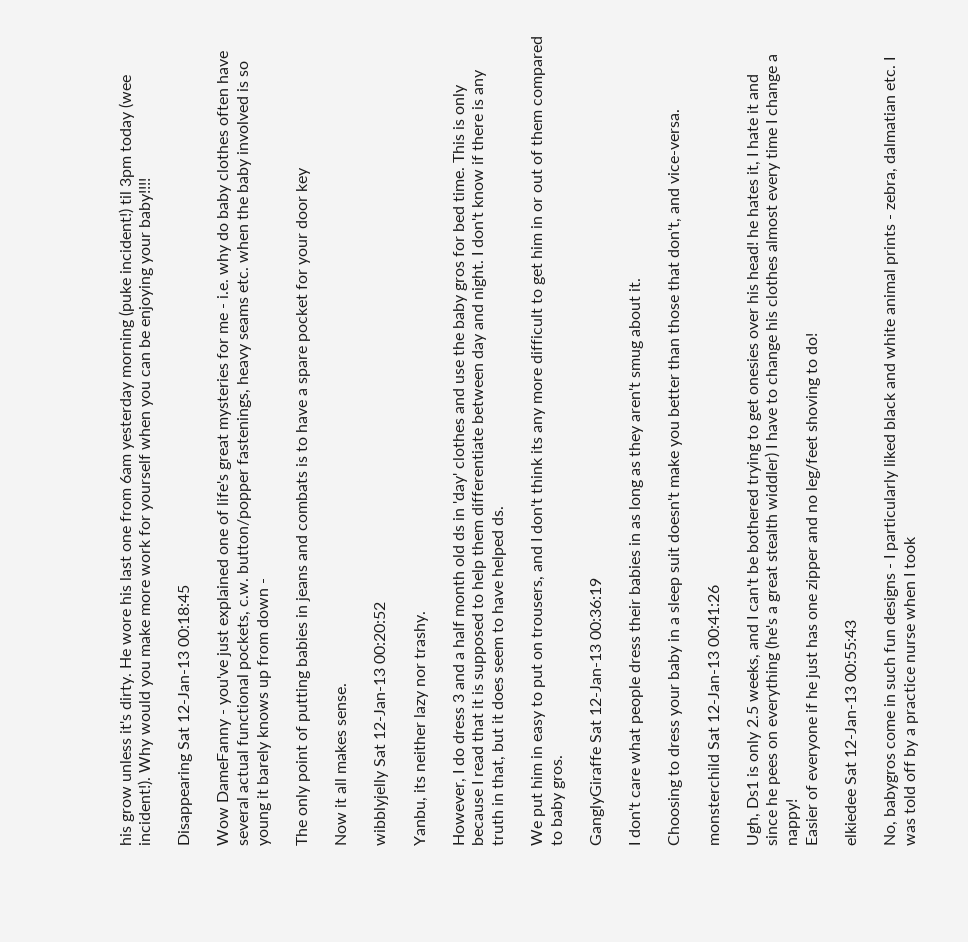his grow unless it's dirty. He wore his last one from 6am yesterday morning (puke incident!) til 3pm today (wee incident!). Why would you make more work for yourself when you can be enjoying your baby!!!!

Disappearing Sat 12-Jan-13 00:18:45

Wow DameFanny - you've just explained one of life's great mysteries for me - i.e. why do baby clothes often have several actual functional pockets, c.w. button/popper fastenings, heavy seams etc. when the baby involved is so young it barely knows up from down -

The only point of putting babies in jeans and combats is to have a spare pocket for your door key

Now it all makes sense.

wibblyjelly Sat 12-Jan-13 00:20:52

Yanbu, its neither lazy nor trashy.

However, I do dress 3 and a half month old ds in 'day' clothes and use the baby gros for bed time. This is only because I read that it is supposed to help them differentiate between day and night. I don't know if there is any truth in that, but it does seem to have helped ds.

We put him in easy to put on trousers, and I don't think its any more difficult to get him in or out of them compared to baby gros.

GanglyGiraffe Sat 12-Jan-13 00:36:19

I don't care what people dress their babies in as long as they aren't smug about it.

Choosing to dress your baby in a sleep suit doesn't make you better than those that don't, and vice-versa.

monsterchild Sat 12-Jan-13 00:41:26

Ugh, Ds1 is only 2.5 weeks, and I can't be bothered trying to get onesies over his head! he hates it, I hate it and since he pees on everything (he's a great stealth widdler) I have to change his clothes almost every time I change a nappy!
Easier of everyone if he just has one zipper and no leg/feet shoving to do!

elkiedee Sat 12-Jan-13 00:55:43

No, babygros come in such fun designs - I particularly liked black and white animal prints - zebra, dalmatian etc. I was told off by a practice nurse when I took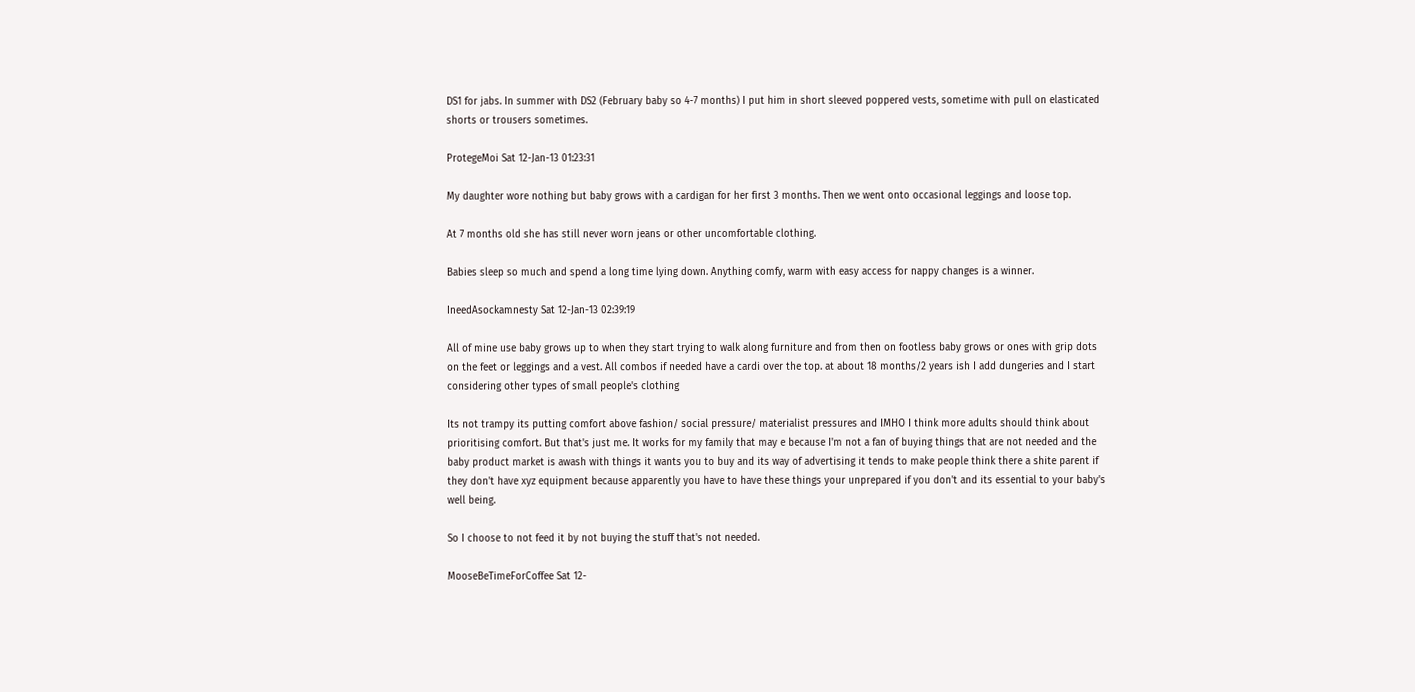DS1 for jabs. In summer with DS2 (February baby so 4-7 months) I put him in short sleeved poppered vests, sometime with pull on elasticated shorts or trousers sometimes.

ProtegeMoi Sat 12-Jan-13 01:23:31

My daughter wore nothing but baby grows with a cardigan for her first 3 months. Then we went onto occasional leggings and loose top.

At 7 months old she has still never worn jeans or other uncomfortable clothing.

Babies sleep so much and spend a long time lying down. Anything comfy, warm with easy access for nappy changes is a winner.

IneedAsockamnesty Sat 12-Jan-13 02:39:19

All of mine use baby grows up to when they start trying to walk along furniture and from then on footless baby grows or ones with grip dots on the feet or leggings and a vest. All combos if needed have a cardi over the top. at about 18 months/2 years ish I add dungeries and I start considering other types of small people's clothing

Its not trampy its putting comfort above fashion/ social pressure/ materialist pressures and IMHO I think more adults should think about prioritising comfort. But that's just me. It works for my family that may e because I'm not a fan of buying things that are not needed and the baby product market is awash with things it wants you to buy and its way of advertising it tends to make people think there a shite parent if they don't have xyz equipment because apparently you have to have these things your unprepared if you don't and its essential to your baby's well being.

So I choose to not feed it by not buying the stuff that's not needed.

MooseBeTimeForCoffee Sat 12-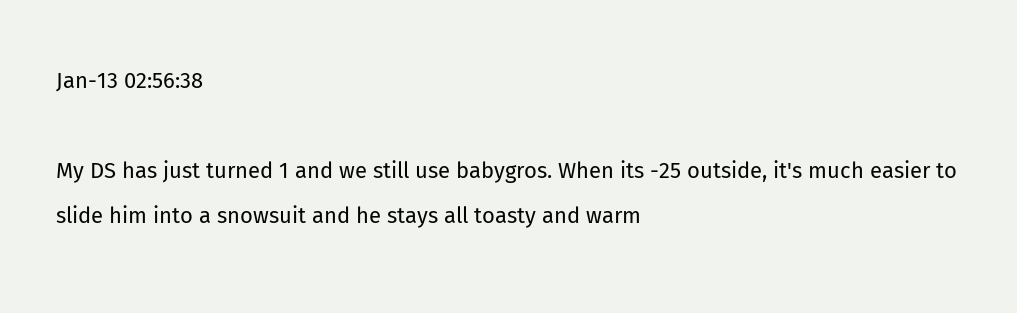Jan-13 02:56:38

My DS has just turned 1 and we still use babygros. When its -25 outside, it's much easier to slide him into a snowsuit and he stays all toasty and warm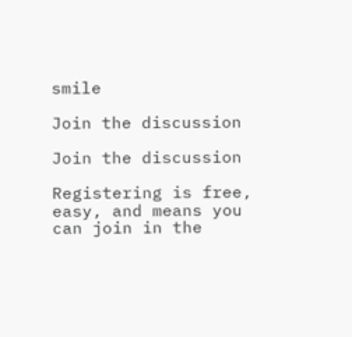smile

Join the discussion

Join the discussion

Registering is free, easy, and means you can join in the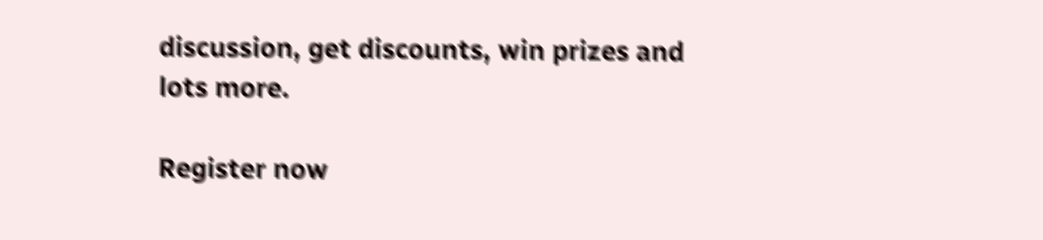discussion, get discounts, win prizes and lots more.

Register now